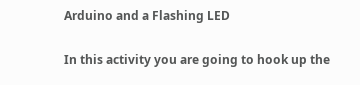Arduino and a Flashing LED

In this activity you are going to hook up the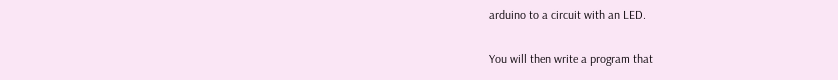arduino to a circuit with an LED.

You will then write a program that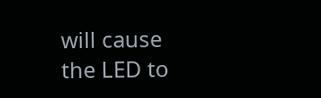will cause the LED to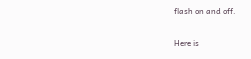flash on and off.

Here is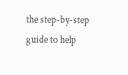the step-by-step guide to help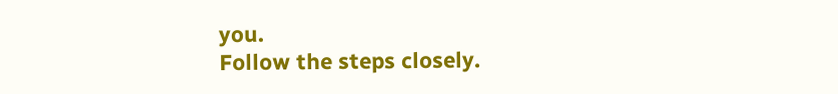you.
Follow the steps closely.